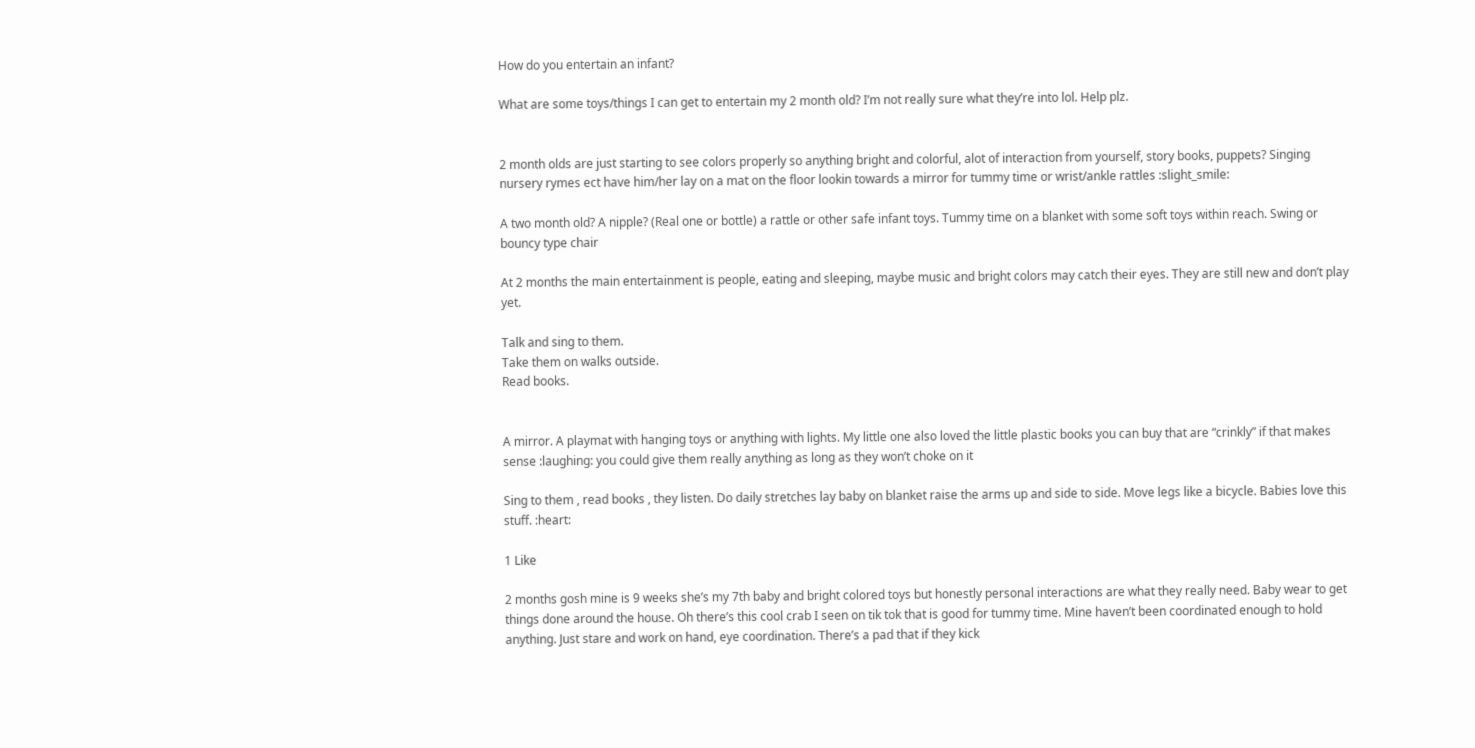How do you entertain an infant?

What are some toys/things I can get to entertain my 2 month old? I’m not really sure what they’re into lol. Help plz.


2 month olds are just starting to see colors properly so anything bright and colorful, alot of interaction from yourself, story books, puppets? Singing nursery rymes ect have him/her lay on a mat on the floor lookin towards a mirror for tummy time or wrist/ankle rattles :slight_smile:

A two month old? A nipple? (Real one or bottle) a rattle or other safe infant toys. Tummy time on a blanket with some soft toys within reach. Swing or bouncy type chair

At 2 months the main entertainment is people, eating and sleeping, maybe music and bright colors may catch their eyes. They are still new and don’t play yet.

Talk and sing to them.
Take them on walks outside.
Read books.


A mirror. A playmat with hanging toys or anything with lights. My little one also loved the little plastic books you can buy that are “crinkly” if that makes sense :laughing: you could give them really anything as long as they won’t choke on it

Sing to them , read books , they listen. Do daily stretches lay baby on blanket raise the arms up and side to side. Move legs like a bicycle. Babies love this stuff. :heart:

1 Like

2 months gosh mine is 9 weeks she’s my 7th baby and bright colored toys but honestly personal interactions are what they really need. Baby wear to get things done around the house. Oh there’s this cool crab I seen on tik tok that is good for tummy time. Mine haven’t been coordinated enough to hold anything. Just stare and work on hand, eye coordination. There’s a pad that if they kick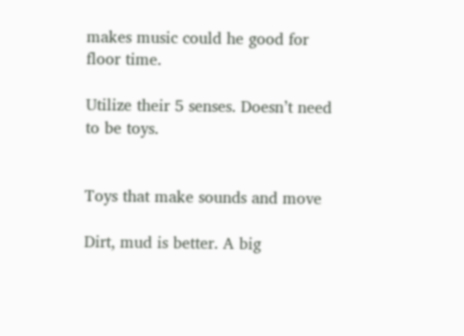makes music could he good for floor time.

Utilize their 5 senses. Doesn’t need to be toys.


Toys that make sounds and move

Dirt, mud is better. A big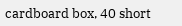cardboard box, 40 short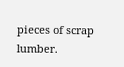pieces of scrap lumber.